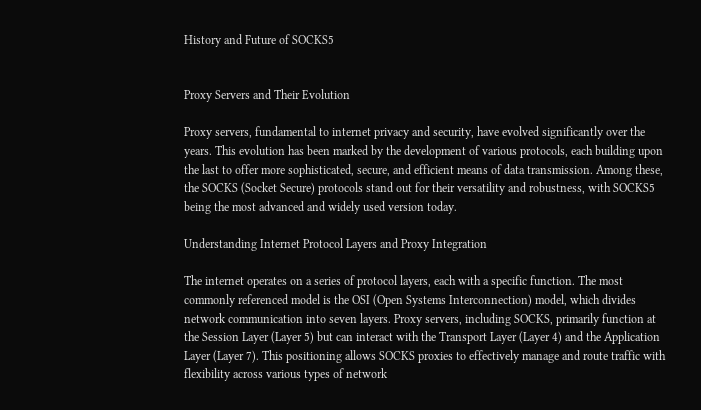History and Future of SOCKS5


Proxy Servers and Their Evolution

Proxy servers, fundamental to internet privacy and security, have evolved significantly over the years. This evolution has been marked by the development of various protocols, each building upon the last to offer more sophisticated, secure, and efficient means of data transmission. Among these, the SOCKS (Socket Secure) protocols stand out for their versatility and robustness, with SOCKS5 being the most advanced and widely used version today.

Understanding Internet Protocol Layers and Proxy Integration

The internet operates on a series of protocol layers, each with a specific function. The most commonly referenced model is the OSI (Open Systems Interconnection) model, which divides network communication into seven layers. Proxy servers, including SOCKS, primarily function at the Session Layer (Layer 5) but can interact with the Transport Layer (Layer 4) and the Application Layer (Layer 7). This positioning allows SOCKS proxies to effectively manage and route traffic with flexibility across various types of network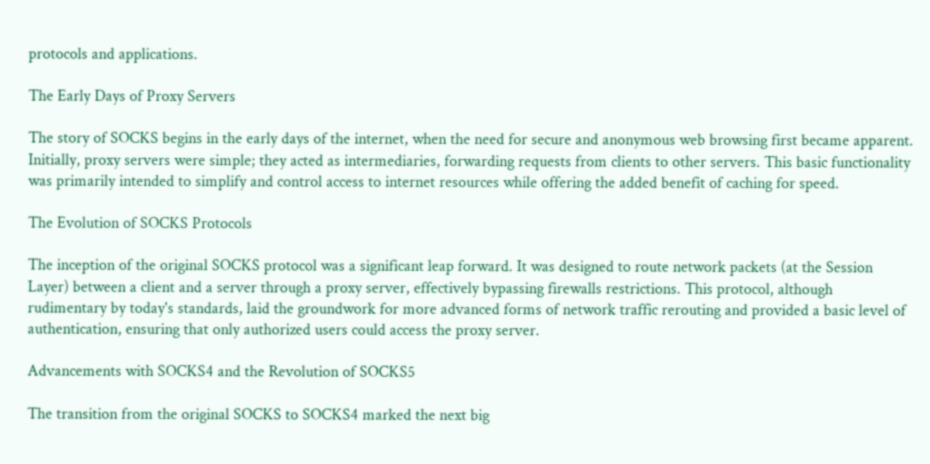protocols and applications.

The Early Days of Proxy Servers

The story of SOCKS begins in the early days of the internet, when the need for secure and anonymous web browsing first became apparent. Initially, proxy servers were simple; they acted as intermediaries, forwarding requests from clients to other servers. This basic functionality was primarily intended to simplify and control access to internet resources while offering the added benefit of caching for speed.

The Evolution of SOCKS Protocols

The inception of the original SOCKS protocol was a significant leap forward. It was designed to route network packets (at the Session Layer) between a client and a server through a proxy server, effectively bypassing firewalls restrictions. This protocol, although rudimentary by today's standards, laid the groundwork for more advanced forms of network traffic rerouting and provided a basic level of authentication, ensuring that only authorized users could access the proxy server.

Advancements with SOCKS4 and the Revolution of SOCKS5

The transition from the original SOCKS to SOCKS4 marked the next big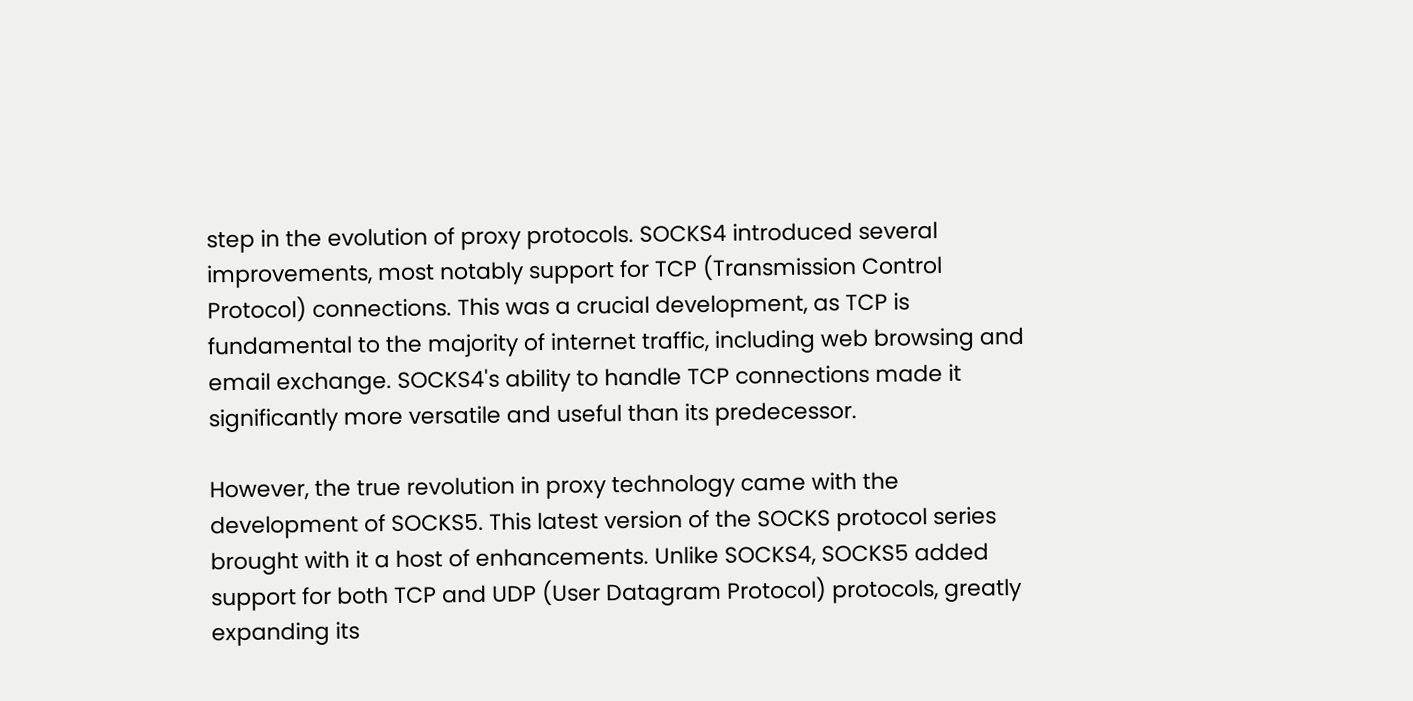step in the evolution of proxy protocols. SOCKS4 introduced several improvements, most notably support for TCP (Transmission Control Protocol) connections. This was a crucial development, as TCP is fundamental to the majority of internet traffic, including web browsing and email exchange. SOCKS4's ability to handle TCP connections made it significantly more versatile and useful than its predecessor.

However, the true revolution in proxy technology came with the development of SOCKS5. This latest version of the SOCKS protocol series brought with it a host of enhancements. Unlike SOCKS4, SOCKS5 added support for both TCP and UDP (User Datagram Protocol) protocols, greatly expanding its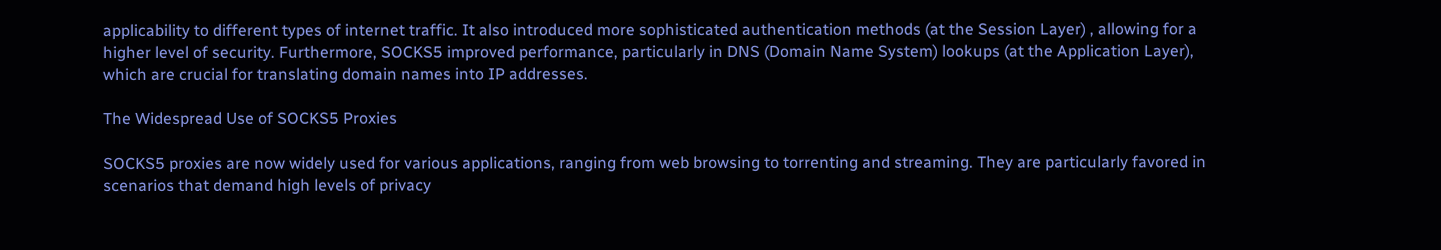applicability to different types of internet traffic. It also introduced more sophisticated authentication methods (at the Session Layer) , allowing for a higher level of security. Furthermore, SOCKS5 improved performance, particularly in DNS (Domain Name System) lookups (at the Application Layer), which are crucial for translating domain names into IP addresses.

The Widespread Use of SOCKS5 Proxies

SOCKS5 proxies are now widely used for various applications, ranging from web browsing to torrenting and streaming. They are particularly favored in scenarios that demand high levels of privacy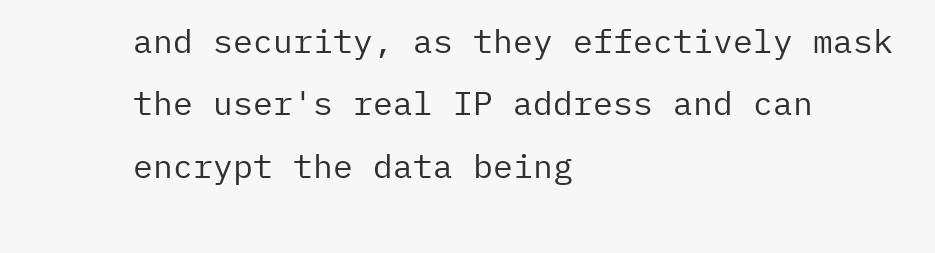and security, as they effectively mask the user's real IP address and can encrypt the data being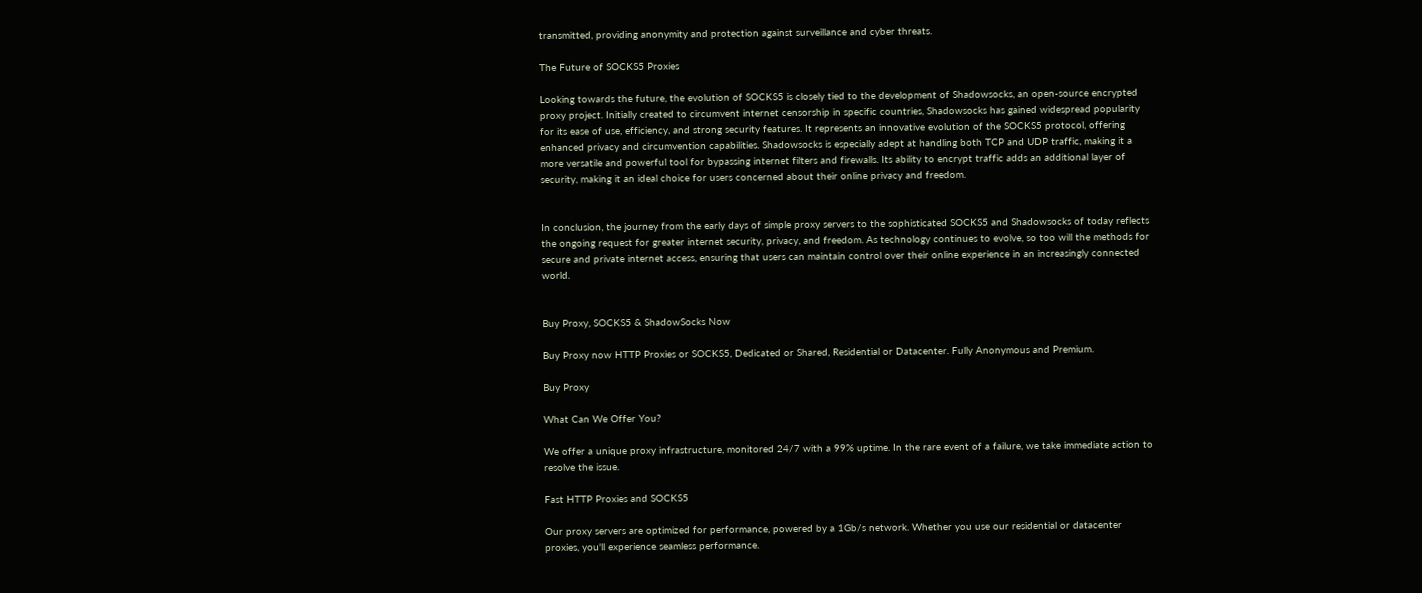transmitted, providing anonymity and protection against surveillance and cyber threats.

The Future of SOCKS5 Proxies

Looking towards the future, the evolution of SOCKS5 is closely tied to the development of Shadowsocks, an open-source encrypted proxy project. Initially created to circumvent internet censorship in specific countries, Shadowsocks has gained widespread popularity for its ease of use, efficiency, and strong security features. It represents an innovative evolution of the SOCKS5 protocol, offering enhanced privacy and circumvention capabilities. Shadowsocks is especially adept at handling both TCP and UDP traffic, making it a more versatile and powerful tool for bypassing internet filters and firewalls. Its ability to encrypt traffic adds an additional layer of security, making it an ideal choice for users concerned about their online privacy and freedom.


In conclusion, the journey from the early days of simple proxy servers to the sophisticated SOCKS5 and Shadowsocks of today reflects the ongoing request for greater internet security, privacy, and freedom. As technology continues to evolve, so too will the methods for secure and private internet access, ensuring that users can maintain control over their online experience in an increasingly connected world.


Buy Proxy, SOCKS5 & ShadowSocks Now

Buy Proxy now HTTP Proxies or SOCKS5, Dedicated or Shared, Residential or Datacenter. Fully Anonymous and Premium.

Buy Proxy

What Can We Offer You?

We offer a unique proxy infrastructure, monitored 24/7 with a 99% uptime. In the rare event of a failure, we take immediate action to resolve the issue.

Fast HTTP Proxies and SOCKS5

Our proxy servers are optimized for performance, powered by a 1Gb/s network. Whether you use our residential or datacenter proxies, you'll experience seamless performance.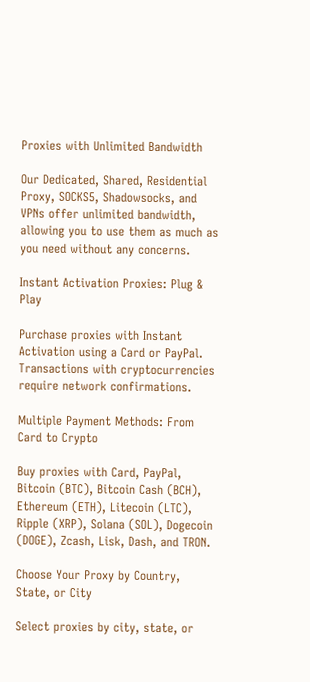Proxies with Unlimited Bandwidth

Our Dedicated, Shared, Residential Proxy, SOCKS5, Shadowsocks, and VPNs offer unlimited bandwidth, allowing you to use them as much as you need without any concerns.

Instant Activation Proxies: Plug & Play

Purchase proxies with Instant Activation using a Card or PayPal. Transactions with cryptocurrencies require network confirmations.

Multiple Payment Methods: From Card to Crypto

Buy proxies with Card, PayPal, Bitcoin (BTC), Bitcoin Cash (BCH), Ethereum (ETH), Litecoin (LTC), Ripple (XRP), Solana (SOL), Dogecoin (DOGE), Zcash, Lisk, Dash, and TRON.

Choose Your Proxy by Country, State, or City

Select proxies by city, state, or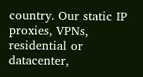country. Our static IP proxies, VPNs, residential or datacenter,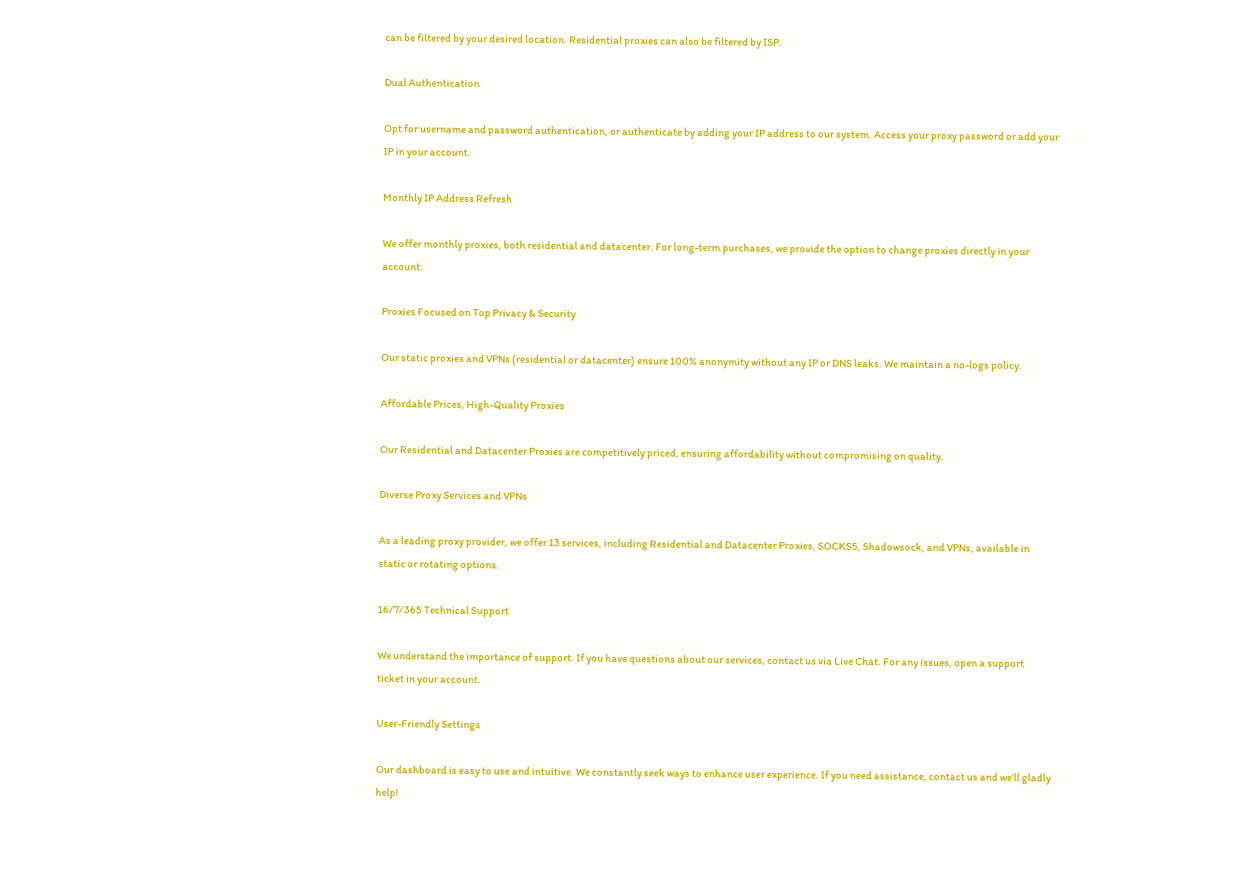can be filtered by your desired location. Residential proxies can also be filtered by ISP.

Dual Authentication

Opt for username and password authentication, or authenticate by adding your IP address to our system. Access your proxy password or add your IP in your account.

Monthly IP Address Refresh

We offer monthly proxies, both residential and datacenter. For long-term purchases, we provide the option to change proxies directly in your account.

Proxies Focused on Top Privacy & Security

Our static proxies and VPNs (residential or datacenter) ensure 100% anonymity without any IP or DNS leaks. We maintain a no-logs policy.

Affordable Prices, High-Quality Proxies

Our Residential and Datacenter Proxies are competitively priced, ensuring affordability without compromising on quality.

Diverse Proxy Services and VPNs

As a leading proxy provider, we offer 13 services, including Residential and Datacenter Proxies, SOCKS5, Shadowsock, and VPNs, available in static or rotating options.

16/7/365 Technical Support

We understand the importance of support. If you have questions about our services, contact us via Live Chat. For any issues, open a support ticket in your account.

User-Friendly Settings

Our dashboard is easy to use and intuitive. We constantly seek ways to enhance user experience. If you need assistance, contact us and we'll gladly help!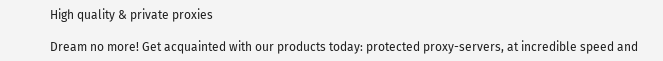High quality & private proxies

Dream no more! Get acquainted with our products today: protected proxy-servers, at incredible speed and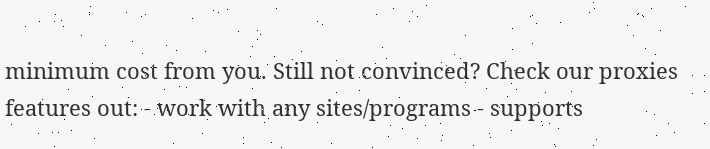minimum cost from you. Still not convinced? Check our proxies features out: - work with any sites/programs - supports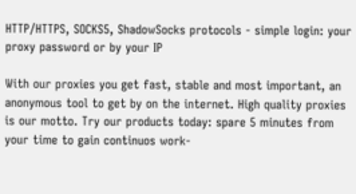HTTP/HTTPS, SOCKS5, ShadowSocks protocols - simple login: your proxy password or by your IP

With our proxies you get fast, stable and most important, an anonymous tool to get by on the internet. High quality proxies is our motto. Try our products today: spare 5 minutes from your time to gain continuos work-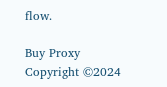flow.

Buy Proxy
Copyright ©2024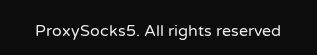ProxySocks5. All rights reserved